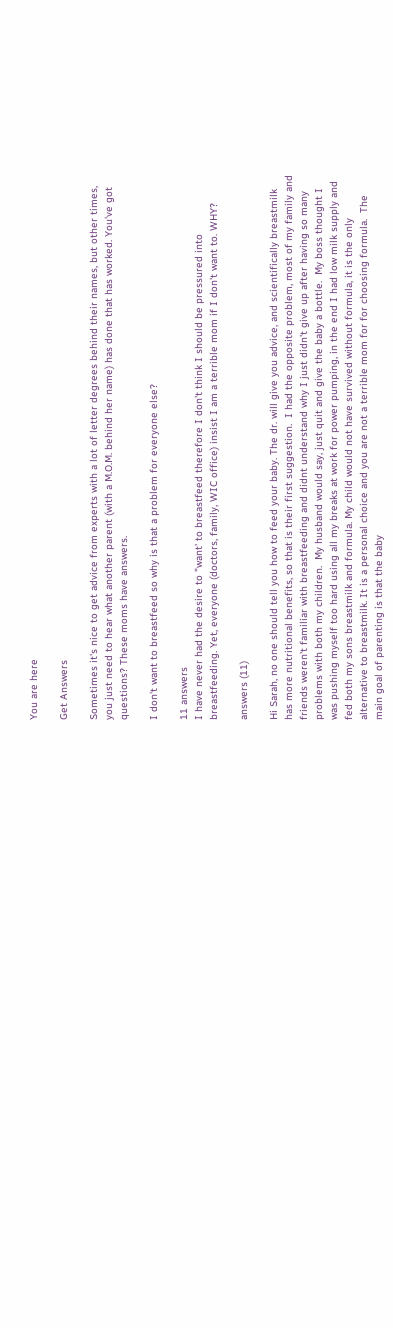You are here

Get Answers

Sometimes it's nice to get advice from experts with a lot of letter degrees behind their names, but other times, you just need to hear what another parent (with a M.O.M. behind her name) has done that has worked. You've got questions? These moms have answers.

I don't want to breastfeed so why is that a problem for everyone else?

11 answers
I have never had the desire to "want' to breastfeed therefore I don't think I should be pressured into breastfeeding. Yet, everyone (doctors, family, WIC office) insist I am a terrible mom if I don't want to. WHY?

answers (11)

Hi Sarah, no one should tell you how to feed your baby. The dr. will give you advice, and scientifically breastmilk has more nutritional benefits, so that is their first suggestion.  I had the opposite problem, most of my family and friends weren't familiar with breastfeeding and didnt understand why I just didn't give up after having so many problems with both my children.  My husband would say, just quit and give the baby a bottle.  My boss thought I was pushing myself too hard using all my breaks at work for power pumping, in the end I had low milk supply and fed both my sons breastmilk and formula. My child would not have survived without formula, it is the only alternative to breastmilk. It is a personal choice and you are not a terrible mom for for choosing formula.  The main goal of parenting is that the baby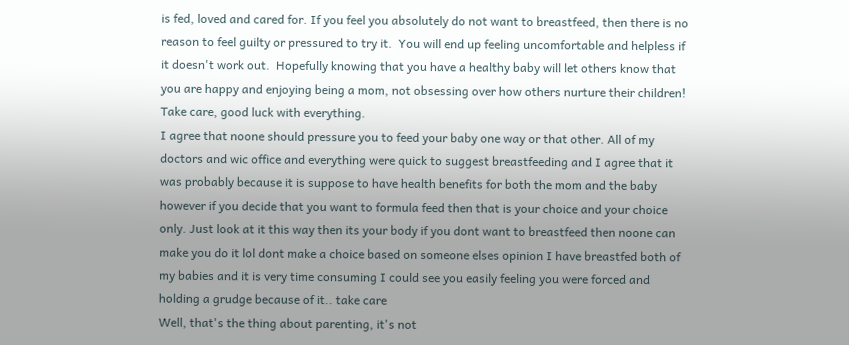is fed, loved and cared for. If you feel you absolutely do not want to breastfeed, then there is no reason to feel guilty or pressured to try it.  You will end up feeling uncomfortable and helpless if it doesn't work out.  Hopefully knowing that you have a healthy baby will let others know that you are happy and enjoying being a mom, not obsessing over how others nurture their children!  Take care, good luck with everything.
I agree that noone should pressure you to feed your baby one way or that other. All of my doctors and wic office and everything were quick to suggest breastfeeding and I agree that it was probably because it is suppose to have health benefits for both the mom and the baby however if you decide that you want to formula feed then that is your choice and your choice only. Just look at it this way then its your body if you dont want to breastfeed then noone can make you do it lol dont make a choice based on someone elses opinion I have breastfed both of my babies and it is very time consuming I could see you easily feeling you were forced and holding a grudge because of it.. take care
Well, that's the thing about parenting, it's not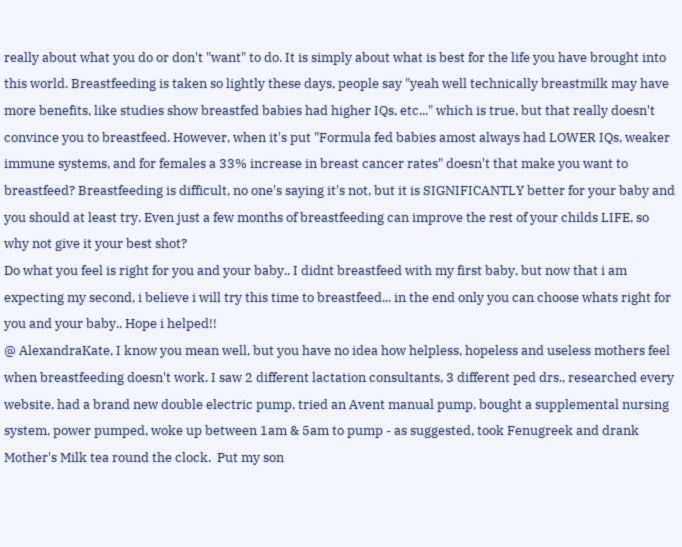really about what you do or don't "want" to do. It is simply about what is best for the life you have brought into this world. Breastfeeding is taken so lightly these days, people say "yeah well technically breastmilk may have more benefits, like studies show breastfed babies had higher IQs, etc..." which is true, but that really doesn't convince you to breastfeed. However, when it's put "Formula fed babies amost always had LOWER IQs, weaker immune systems, and for females a 33% increase in breast cancer rates" doesn't that make you want to breastfeed? Breastfeeding is difficult, no one's saying it's not, but it is SIGNIFICANTLY better for your baby and you should at least try. Even just a few months of breastfeeding can improve the rest of your childs LIFE, so why not give it your best shot?
Do what you feel is right for you and your baby.. I didnt breastfeed with my first baby, but now that i am expecting my second, i believe i will try this time to breastfeed... in the end only you can choose whats right for you and your baby.. Hope i helped!!
@ AlexandraKate, I know you mean well, but you have no idea how helpless, hopeless and useless mothers feel when breastfeeding doesn't work. I saw 2 different lactation consultants, 3 different ped drs., researched every website, had a brand new double electric pump, tried an Avent manual pump, bought a supplemental nursing system, power pumped, woke up between 1am & 5am to pump - as suggested, took Fenugreek and drank Mother's Milk tea round the clock.  Put my son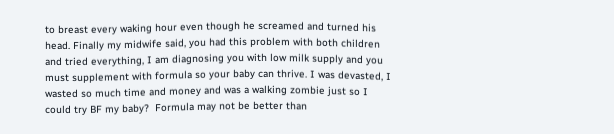to breast every waking hour even though he screamed and turned his head. Finally my midwife said, you had this problem with both children and tried everything, I am diagnosing you with low milk supply and you must supplement with formula so your baby can thrive. I was devasted, I wasted so much time and money and was a walking zombie just so I could try BF my baby?  Formula may not be better than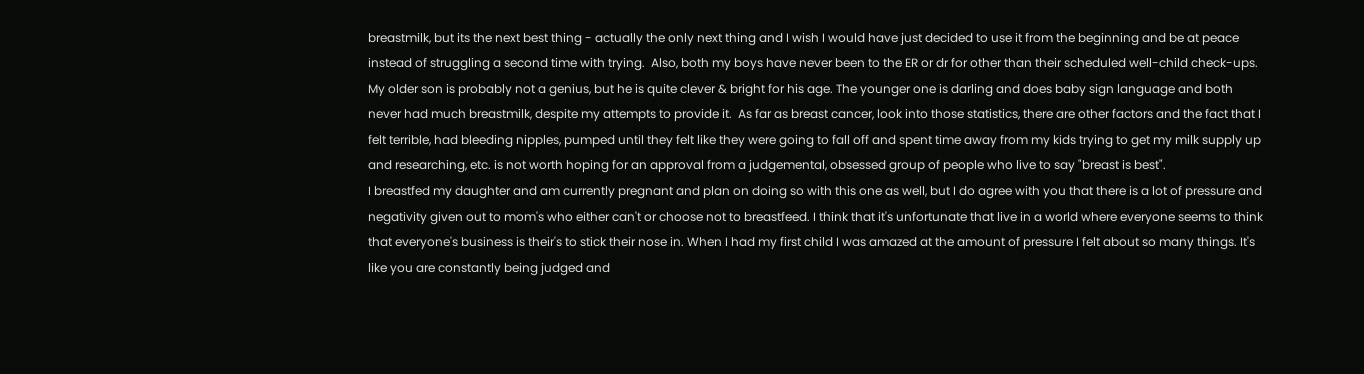breastmilk, but its the next best thing - actually the only next thing and I wish I would have just decided to use it from the beginning and be at peace instead of struggling a second time with trying.  Also, both my boys have never been to the ER or dr for other than their scheduled well-child check-ups.  My older son is probably not a genius, but he is quite clever & bright for his age. The younger one is darling and does baby sign language and both never had much breastmilk, despite my attempts to provide it.  As far as breast cancer, look into those statistics, there are other factors and the fact that I felt terrible, had bleeding nipples, pumped until they felt like they were going to fall off and spent time away from my kids trying to get my milk supply up and researching, etc. is not worth hoping for an approval from a judgemental, obsessed group of people who live to say "breast is best".
I breastfed my daughter and am currently pregnant and plan on doing so with this one as well, but I do agree with you that there is a lot of pressure and negativity given out to mom's who either can't or choose not to breastfeed. I think that it's unfortunate that live in a world where everyone seems to think that everyone's business is their's to stick their nose in. When I had my first child I was amazed at the amount of pressure I felt about so many things. It's like you are constantly being judged and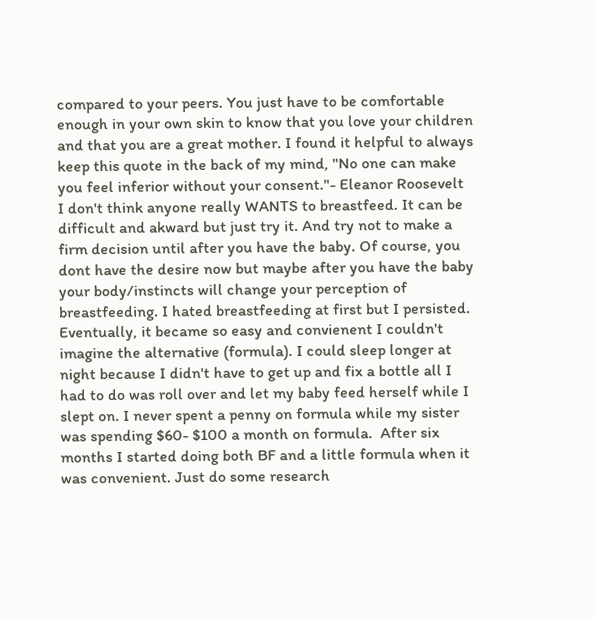compared to your peers. You just have to be comfortable enough in your own skin to know that you love your children and that you are a great mother. I found it helpful to always keep this quote in the back of my mind, "No one can make you feel inferior without your consent."- Eleanor Roosevelt
I don't think anyone really WANTS to breastfeed. It can be difficult and akward but just try it. And try not to make a firm decision until after you have the baby. Of course, you dont have the desire now but maybe after you have the baby your body/instincts will change your perception of breastfeeding. I hated breastfeeding at first but I persisted. Eventually, it became so easy and convienent I couldn't imagine the alternative (formula). I could sleep longer at night because I didn't have to get up and fix a bottle all I had to do was roll over and let my baby feed herself while I slept on. I never spent a penny on formula while my sister was spending $60- $100 a month on formula.  After six months I started doing both BF and a little formula when it was convenient. Just do some research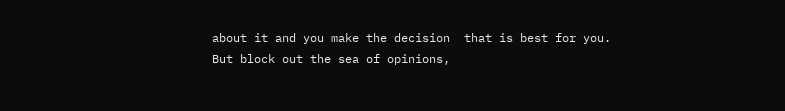about it and you make the decision  that is best for you. But block out the sea of opinions,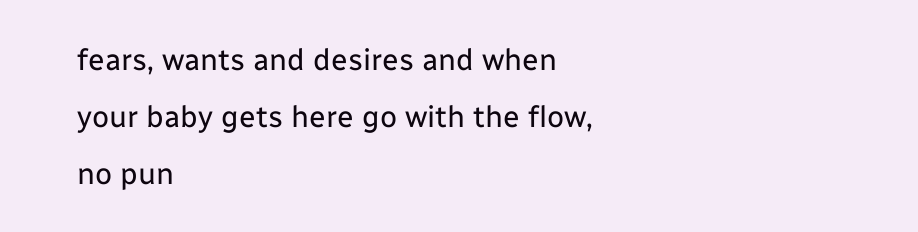fears, wants and desires and when your baby gets here go with the flow, no pun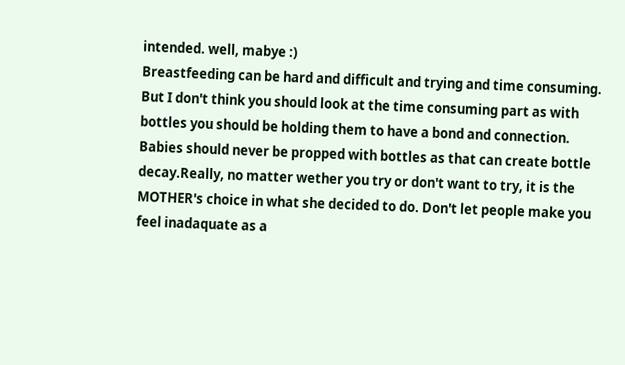intended. well, mabye :)
Breastfeeding can be hard and difficult and trying and time consuming. But I don't think you should look at the time consuming part as with bottles you should be holding them to have a bond and connection. Babies should never be propped with bottles as that can create bottle decay.Really, no matter wether you try or don't want to try, it is the MOTHER's choice in what she decided to do. Don't let people make you feel inadaquate as a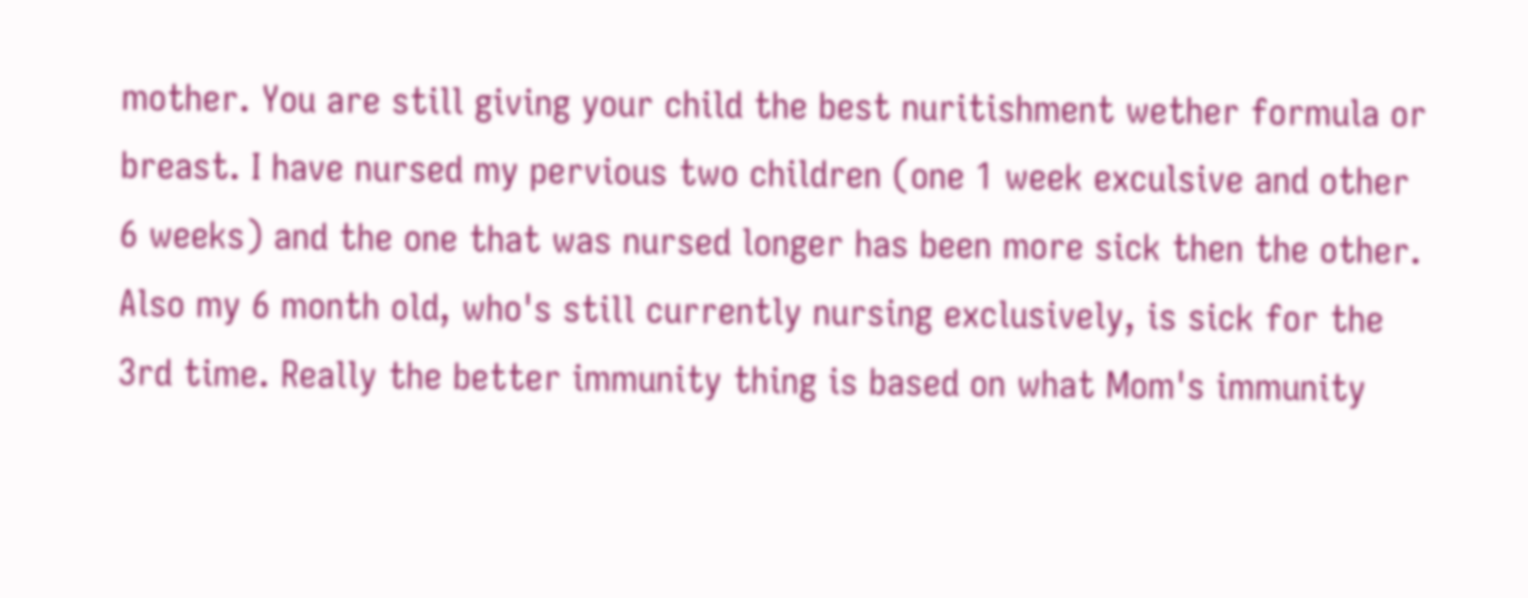mother. You are still giving your child the best nuritishment wether formula or breast. I have nursed my pervious two children (one 1 week exculsive and other 6 weeks) and the one that was nursed longer has been more sick then the other. Also my 6 month old, who's still currently nursing exclusively, is sick for the 3rd time. Really the better immunity thing is based on what Mom's immunity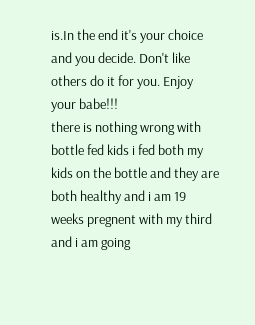is.In the end it's your choice and you decide. Don't like others do it for you. Enjoy your babe!!!
there is nothing wrong with bottle fed kids i fed both my kids on the bottle and they are both healthy and i am 19 weeks pregnent with my third and i am going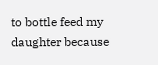to bottle feed my daughter because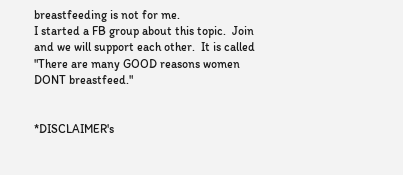breastfeeding is not for me.
I started a FB group about this topic.  Join and we will support each other.  It is called "There are many GOOD reasons women DONT breastfeed."


*DISCLAIMER's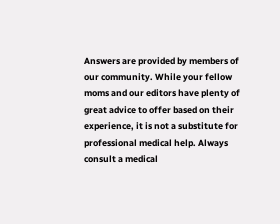Answers are provided by members of our community. While your fellow moms and our editors have plenty of great advice to offer based on their experience, it is not a substitute for professional medical help. Always consult a medical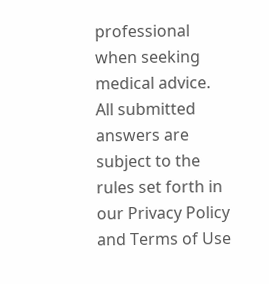professional when seeking medical advice. All submitted answers are subject to the rules set forth in our Privacy Policy and Terms of Use